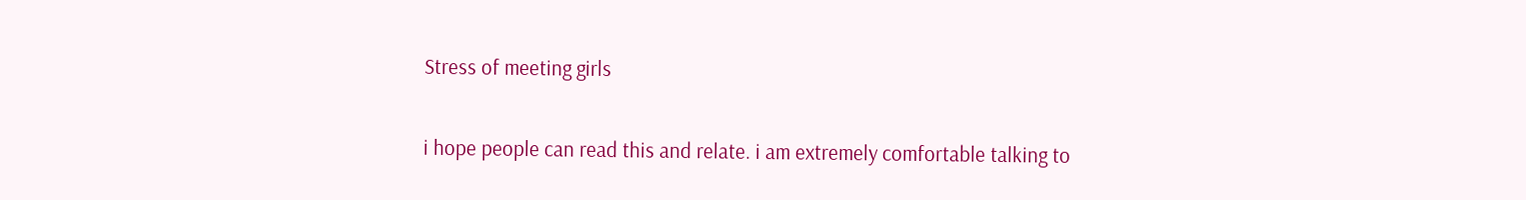Stress of meeting girls

i hope people can read this and relate. i am extremely comfortable talking to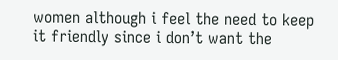women although i feel the need to keep it friendly since i don’t want the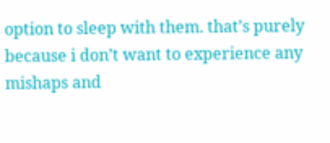option to sleep with them. that’s purely because i don’t want to experience any mishaps and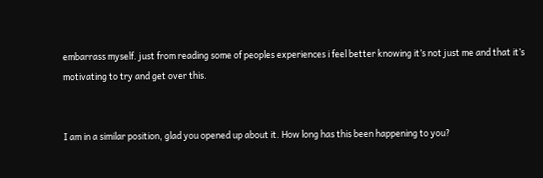embarrass myself. just from reading some of peoples experiences i feel better knowing it’s not just me and that it’s motivating to try and get over this.


I am in a similar position, glad you opened up about it. How long has this been happening to you?